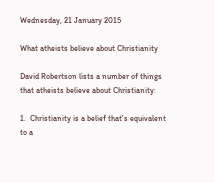Wednesday, 21 January 2015

What atheists believe about Christianity

David Robertson lists a number of things that atheists believe about Christianity:

1.  Christianity is a belief that's equivalent to a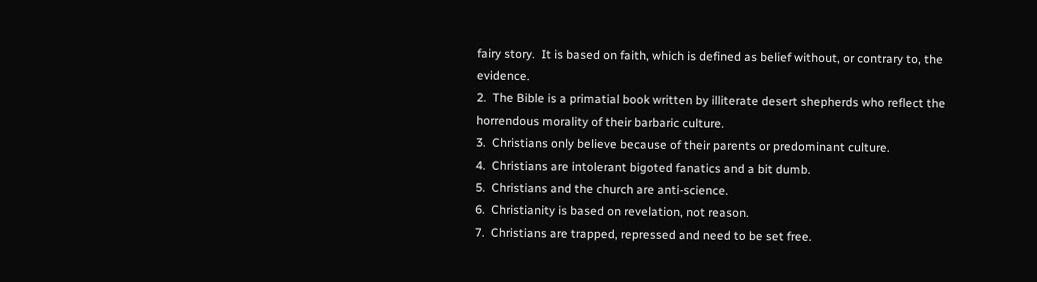fairy story.  It is based on faith, which is defined as belief without, or contrary to, the evidence.
2.  The Bible is a primatial book written by illiterate desert shepherds who reflect the horrendous morality of their barbaric culture.
3.  Christians only believe because of their parents or predominant culture.
4.  Christians are intolerant bigoted fanatics and a bit dumb.
5.  Christians and the church are anti-science.
6.  Christianity is based on revelation, not reason.
7.  Christians are trapped, repressed and need to be set free.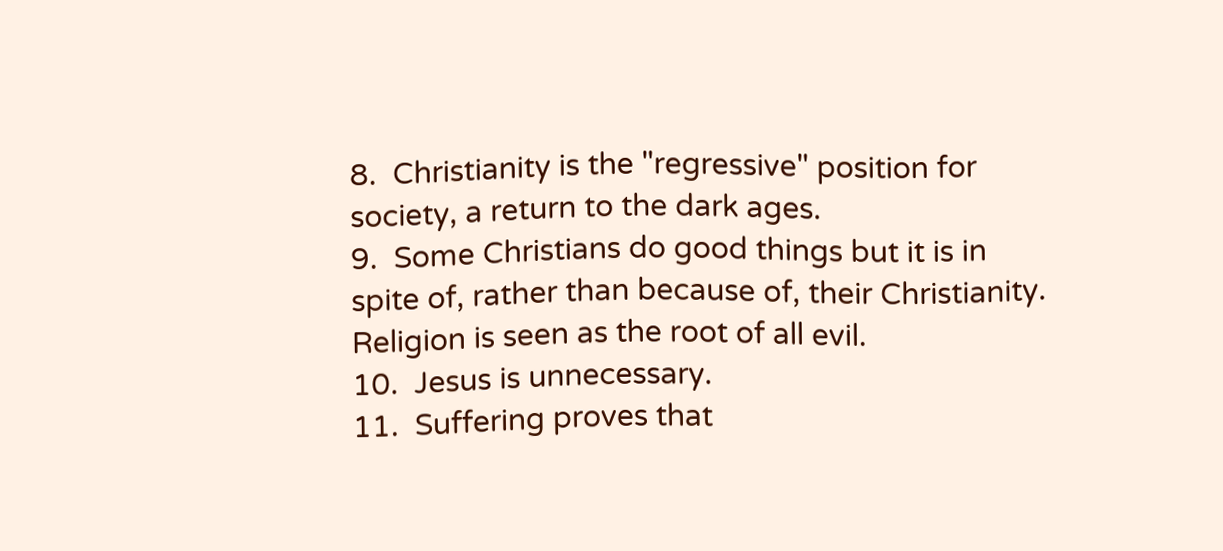8.  Christianity is the "regressive" position for society, a return to the dark ages.
9.  Some Christians do good things but it is in spite of, rather than because of, their Christianity.  Religion is seen as the root of all evil.
10.  Jesus is unnecessary.
11.  Suffering proves that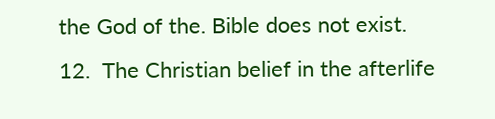the God of the. Bible does not exist.
12.  The Christian belief in the afterlife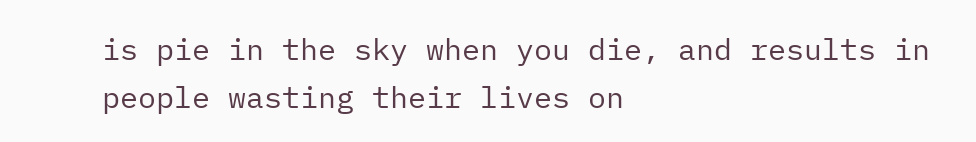is pie in the sky when you die, and results in people wasting their lives on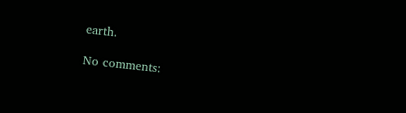earth.

No comments: